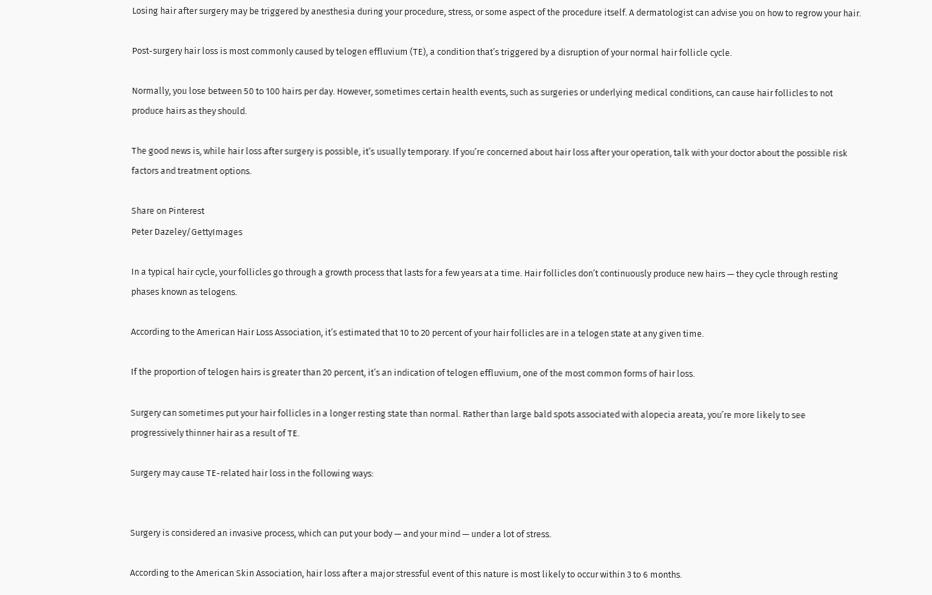Losing hair after surgery may be triggered by anesthesia during your procedure, stress, or some aspect of the procedure itself. A dermatologist can advise you on how to regrow your hair.

Post-surgery hair loss is most commonly caused by telogen effluvium (TE), a condition that’s triggered by a disruption of your normal hair follicle cycle.

Normally, you lose between 50 to 100 hairs per day. However, sometimes certain health events, such as surgeries or underlying medical conditions, can cause hair follicles to not produce hairs as they should.

The good news is, while hair loss after surgery is possible, it’s usually temporary. If you’re concerned about hair loss after your operation, talk with your doctor about the possible risk factors and treatment options.

Share on Pinterest
Peter Dazeley/GettyImages

In a typical hair cycle, your follicles go through a growth process that lasts for a few years at a time. Hair follicles don’t continuously produce new hairs — they cycle through resting phases known as telogens.

According to the American Hair Loss Association, it’s estimated that 10 to 20 percent of your hair follicles are in a telogen state at any given time.

If the proportion of telogen hairs is greater than 20 percent, it’s an indication of telogen effluvium, one of the most common forms of hair loss.

Surgery can sometimes put your hair follicles in a longer resting state than normal. Rather than large bald spots associated with alopecia areata, you’re more likely to see progressively thinner hair as a result of TE.

Surgery may cause TE-related hair loss in the following ways:


Surgery is considered an invasive process, which can put your body — and your mind — under a lot of stress.

According to the American Skin Association, hair loss after a major stressful event of this nature is most likely to occur within 3 to 6 months.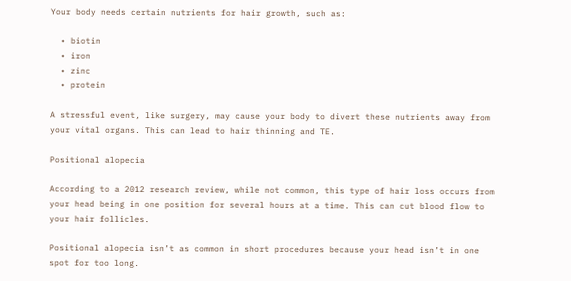Your body needs certain nutrients for hair growth, such as:

  • biotin
  • iron
  • zinc
  • protein

A stressful event, like surgery, may cause your body to divert these nutrients away from your vital organs. This can lead to hair thinning and TE.

Positional alopecia

According to a 2012 research review, while not common, this type of hair loss occurs from your head being in one position for several hours at a time. This can cut blood flow to your hair follicles.

Positional alopecia isn’t as common in short procedures because your head isn’t in one spot for too long.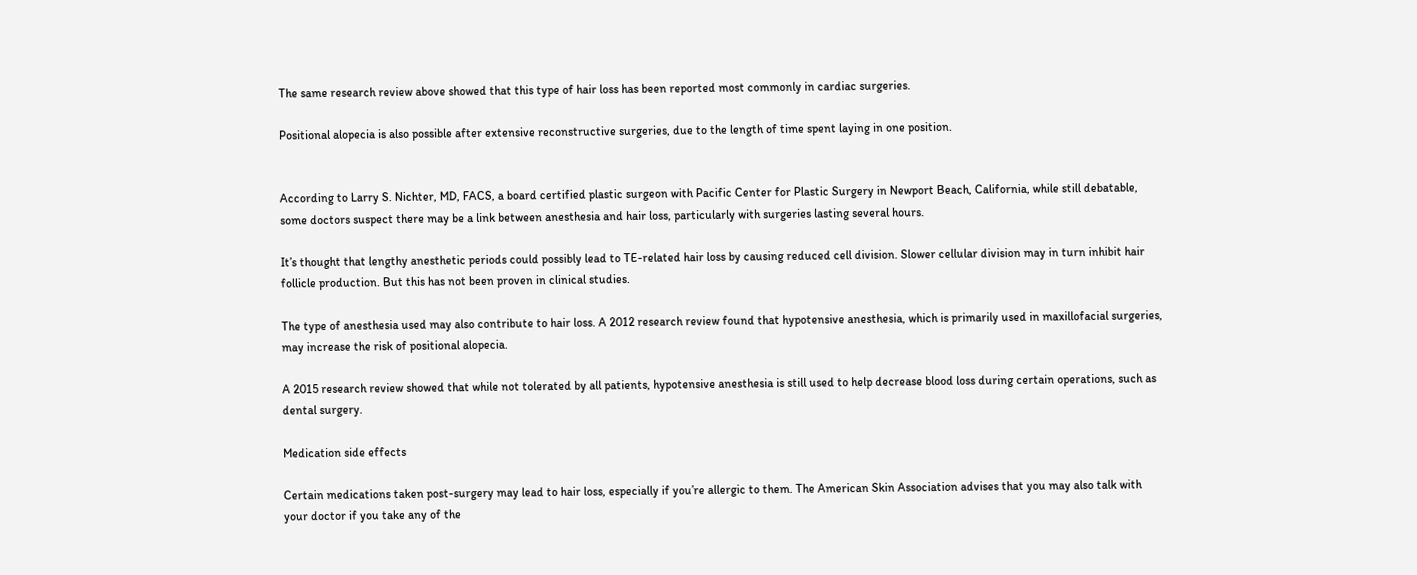The same research review above showed that this type of hair loss has been reported most commonly in cardiac surgeries.

Positional alopecia is also possible after extensive reconstructive surgeries, due to the length of time spent laying in one position.


According to Larry S. Nichter, MD, FACS, a board certified plastic surgeon with Pacific Center for Plastic Surgery in Newport Beach, California, while still debatable, some doctors suspect there may be a link between anesthesia and hair loss, particularly with surgeries lasting several hours.

It’s thought that lengthy anesthetic periods could possibly lead to TE-related hair loss by causing reduced cell division. Slower cellular division may in turn inhibit hair follicle production. But this has not been proven in clinical studies.

The type of anesthesia used may also contribute to hair loss. A 2012 research review found that hypotensive anesthesia, which is primarily used in maxillofacial surgeries, may increase the risk of positional alopecia.

A 2015 research review showed that while not tolerated by all patients, hypotensive anesthesia is still used to help decrease blood loss during certain operations, such as dental surgery.

Medication side effects

Certain medications taken post-surgery may lead to hair loss, especially if you’re allergic to them. The American Skin Association advises that you may also talk with your doctor if you take any of the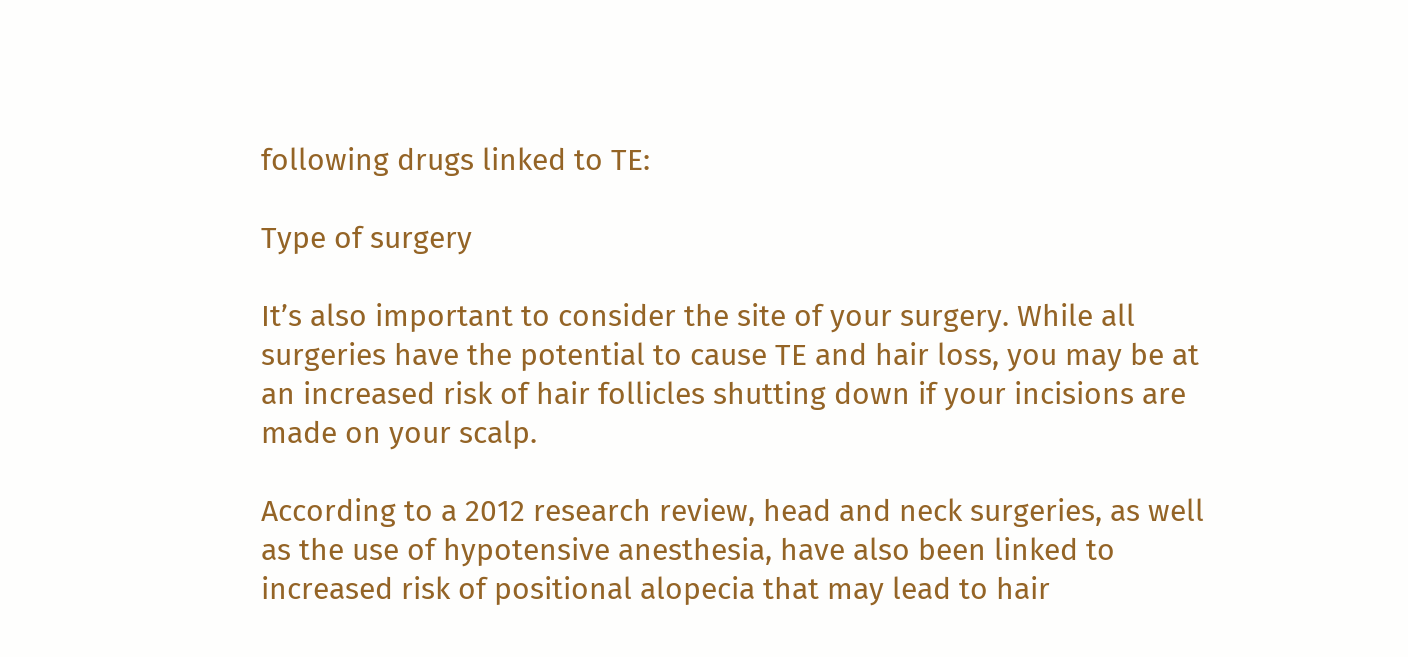following drugs linked to TE:

Type of surgery

It’s also important to consider the site of your surgery. While all surgeries have the potential to cause TE and hair loss, you may be at an increased risk of hair follicles shutting down if your incisions are made on your scalp.

According to a 2012 research review, head and neck surgeries, as well as the use of hypotensive anesthesia, have also been linked to increased risk of positional alopecia that may lead to hair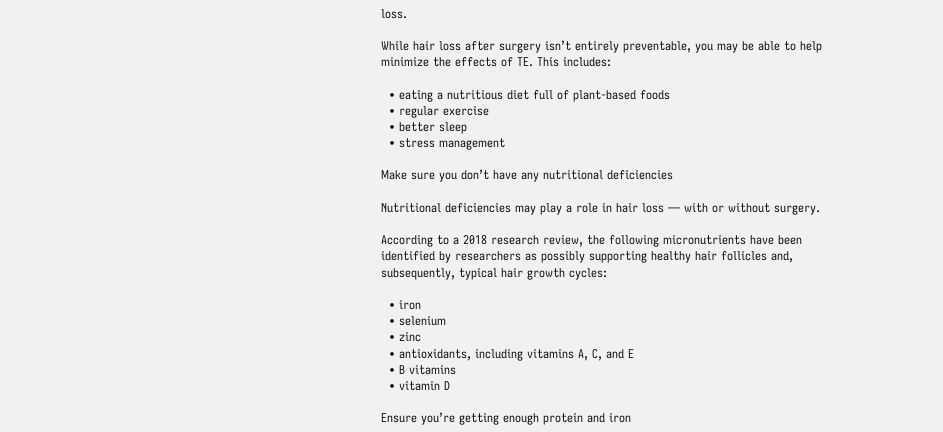loss.

While hair loss after surgery isn’t entirely preventable, you may be able to help minimize the effects of TE. This includes:

  • eating a nutritious diet full of plant-based foods
  • regular exercise
  • better sleep
  • stress management

Make sure you don’t have any nutritional deficiencies

Nutritional deficiencies may play a role in hair loss — with or without surgery.

According to a 2018 research review, the following micronutrients have been identified by researchers as possibly supporting healthy hair follicles and, subsequently, typical hair growth cycles:

  • iron
  • selenium
  • zinc
  • antioxidants, including vitamins A, C, and E
  • B vitamins
  • vitamin D

Ensure you’re getting enough protein and iron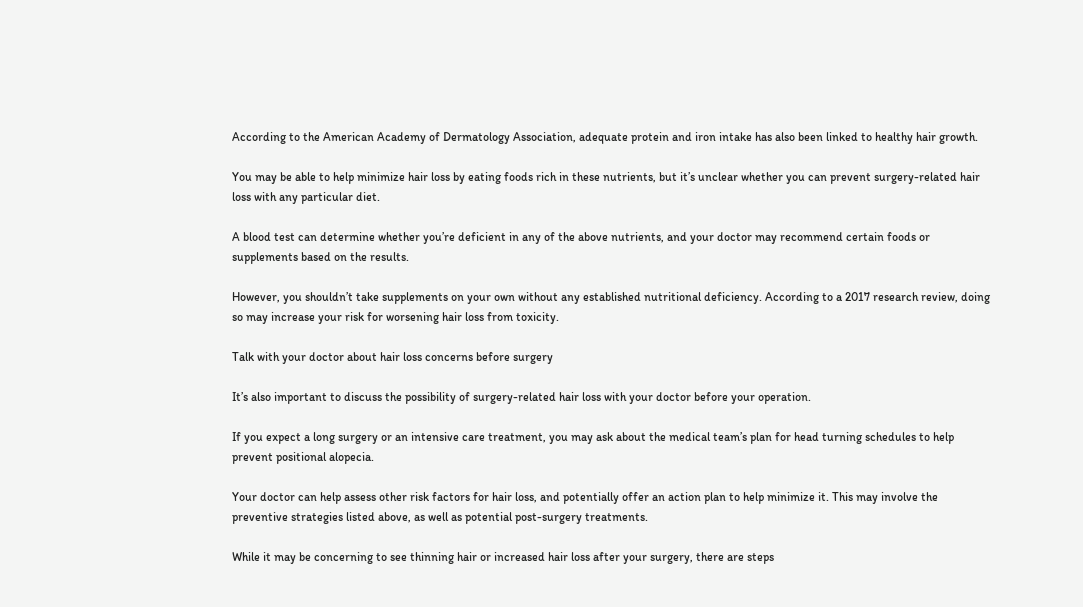According to the American Academy of Dermatology Association, adequate protein and iron intake has also been linked to healthy hair growth.

You may be able to help minimize hair loss by eating foods rich in these nutrients, but it’s unclear whether you can prevent surgery-related hair loss with any particular diet.

A blood test can determine whether you’re deficient in any of the above nutrients, and your doctor may recommend certain foods or supplements based on the results.

However, you shouldn’t take supplements on your own without any established nutritional deficiency. According to a 2017 research review, doing so may increase your risk for worsening hair loss from toxicity.

Talk with your doctor about hair loss concerns before surgery

It’s also important to discuss the possibility of surgery-related hair loss with your doctor before your operation.

If you expect a long surgery or an intensive care treatment, you may ask about the medical team’s plan for head turning schedules to help prevent positional alopecia.

Your doctor can help assess other risk factors for hair loss, and potentially offer an action plan to help minimize it. This may involve the preventive strategies listed above, as well as potential post-surgery treatments.

While it may be concerning to see thinning hair or increased hair loss after your surgery, there are steps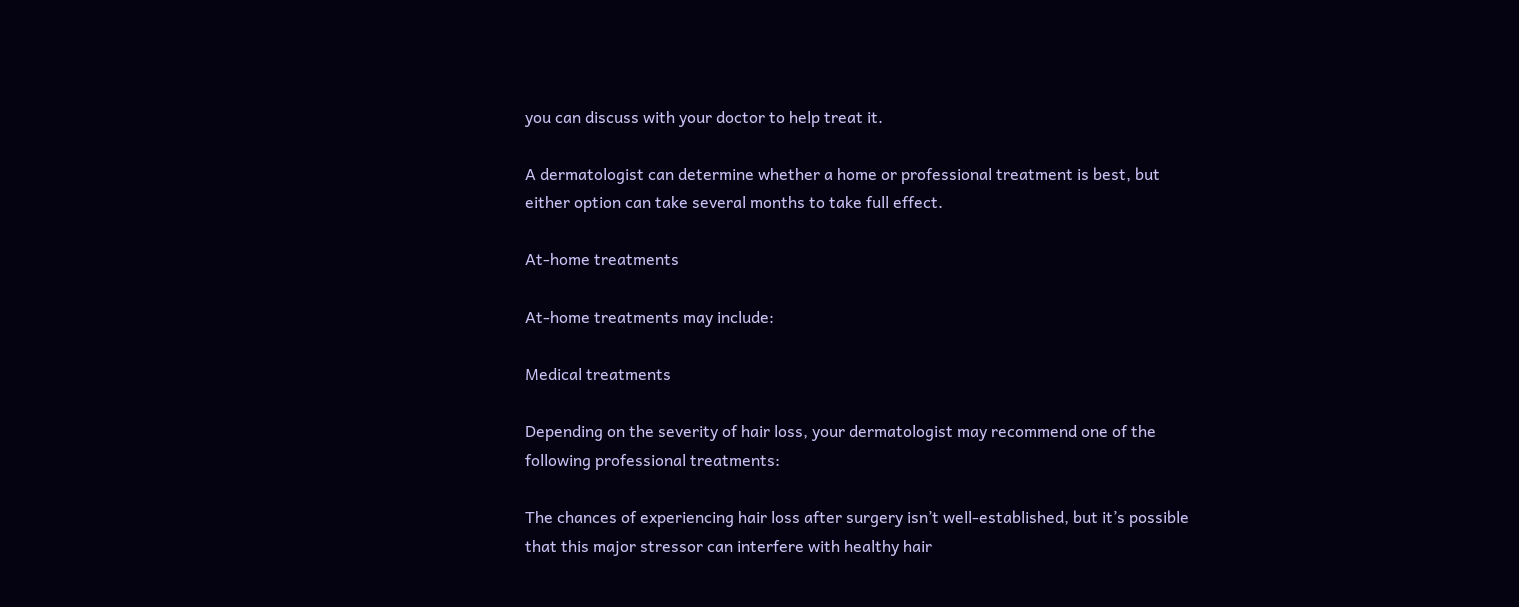you can discuss with your doctor to help treat it.

A dermatologist can determine whether a home or professional treatment is best, but either option can take several months to take full effect.

At-home treatments

At-home treatments may include:

Medical treatments

Depending on the severity of hair loss, your dermatologist may recommend one of the following professional treatments:

The chances of experiencing hair loss after surgery isn’t well-established, but it’s possible that this major stressor can interfere with healthy hair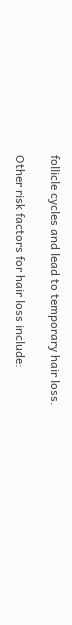follicle cycles and lead to temporary hair loss.

Other risk factors for hair loss include: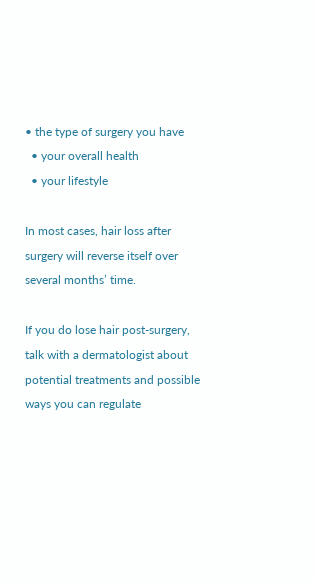• the type of surgery you have
  • your overall health
  • your lifestyle

In most cases, hair loss after surgery will reverse itself over several months’ time.

If you do lose hair post-surgery, talk with a dermatologist about potential treatments and possible ways you can regulate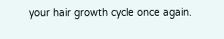your hair growth cycle once again.